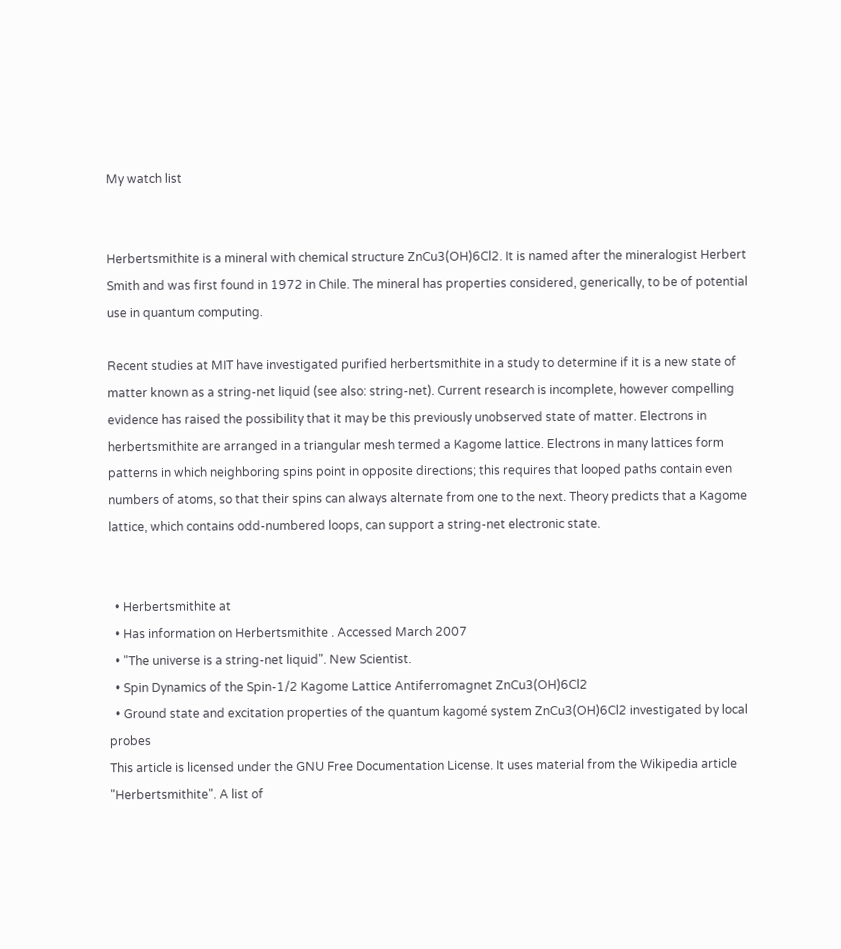My watch list


Herbertsmithite is a mineral with chemical structure ZnCu3(OH)6Cl2. It is named after the mineralogist Herbert Smith and was first found in 1972 in Chile. The mineral has properties considered, generically, to be of potential use in quantum computing.

Recent studies at MIT have investigated purified herbertsmithite in a study to determine if it is a new state of matter known as a string-net liquid (see also: string-net). Current research is incomplete, however compelling evidence has raised the possibility that it may be this previously unobserved state of matter. Electrons in herbertsmithite are arranged in a triangular mesh termed a Kagome lattice. Electrons in many lattices form patterns in which neighboring spins point in opposite directions; this requires that looped paths contain even numbers of atoms, so that their spins can always alternate from one to the next. Theory predicts that a Kagome lattice, which contains odd-numbered loops, can support a string-net electronic state.


  • Herbertsmithite at
  • Has information on Herbertsmithite . Accessed March 2007
  • "The universe is a string-net liquid". New Scientist.
  • Spin Dynamics of the Spin-1/2 Kagome Lattice Antiferromagnet ZnCu3(OH)6Cl2
  • Ground state and excitation properties of the quantum kagomé system ZnCu3(OH)6Cl2 investigated by local probes
This article is licensed under the GNU Free Documentation License. It uses material from the Wikipedia article "Herbertsmithite". A list of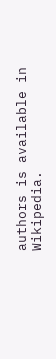authors is available in Wikipedia.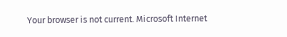Your browser is not current. Microsoft Internet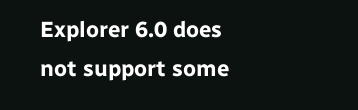Explorer 6.0 does not support some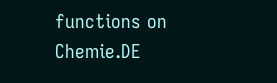functions on Chemie.DE